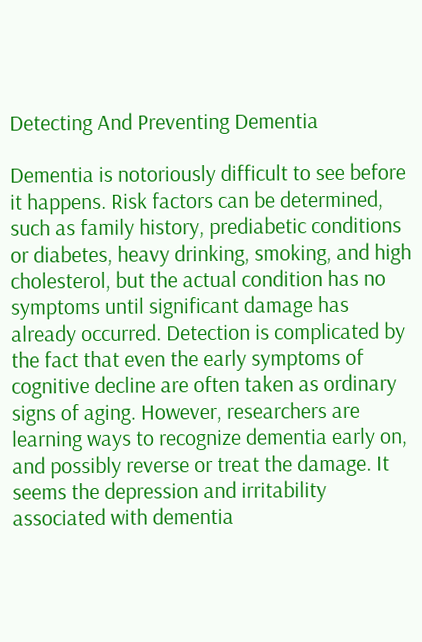Detecting And Preventing Dementia

Dementia is notoriously difficult to see before it happens. Risk factors can be determined, such as family history, prediabetic conditions or diabetes, heavy drinking, smoking, and high cholesterol, but the actual condition has no symptoms until significant damage has already occurred. Detection is complicated by the fact that even the early symptoms of cognitive decline are often taken as ordinary signs of aging. However, researchers are learning ways to recognize dementia early on, and possibly reverse or treat the damage. It seems the depression and irritability associated with dementia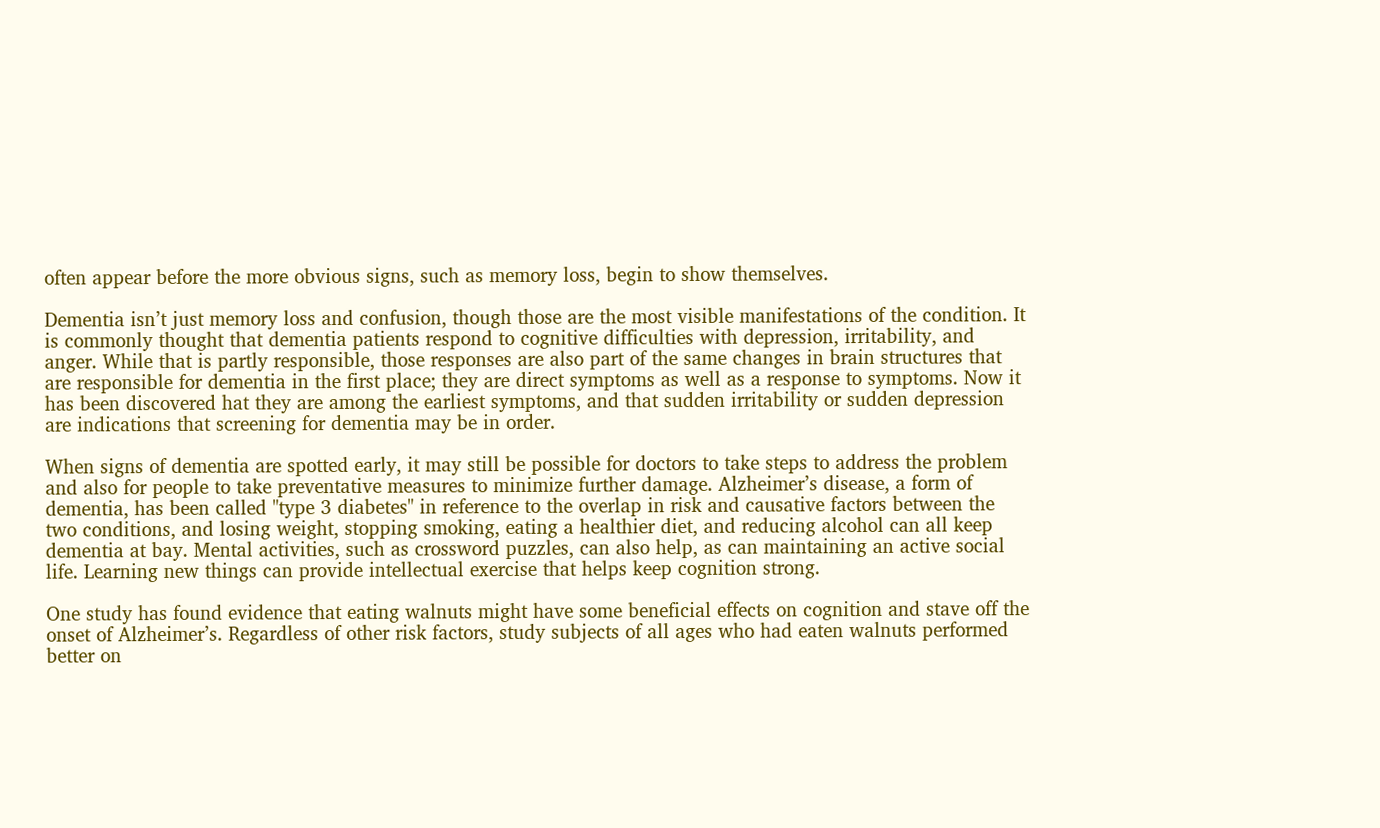often appear before the more obvious signs, such as memory loss, begin to show themselves.

Dementia isn’t just memory loss and confusion, though those are the most visible manifestations of the condition. It is commonly thought that dementia patients respond to cognitive difficulties with depression, irritability, and anger. While that is partly responsible, those responses are also part of the same changes in brain structures that are responsible for dementia in the first place; they are direct symptoms as well as a response to symptoms. Now it has been discovered hat they are among the earliest symptoms, and that sudden irritability or sudden depression are indications that screening for dementia may be in order.

When signs of dementia are spotted early, it may still be possible for doctors to take steps to address the problem and also for people to take preventative measures to minimize further damage. Alzheimer’s disease, a form of dementia, has been called "type 3 diabetes" in reference to the overlap in risk and causative factors between the two conditions, and losing weight, stopping smoking, eating a healthier diet, and reducing alcohol can all keep dementia at bay. Mental activities, such as crossword puzzles, can also help, as can maintaining an active social life. Learning new things can provide intellectual exercise that helps keep cognition strong.

One study has found evidence that eating walnuts might have some beneficial effects on cognition and stave off the onset of Alzheimer’s. Regardless of other risk factors, study subjects of all ages who had eaten walnuts performed better on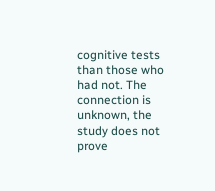cognitive tests than those who had not. The connection is unknown, the study does not prove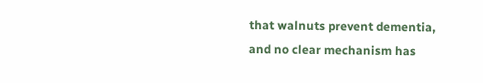that walnuts prevent dementia, and no clear mechanism has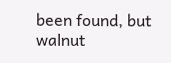been found, but walnut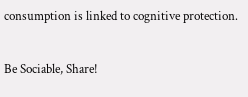consumption is linked to cognitive protection.

Be Sociable, Share!